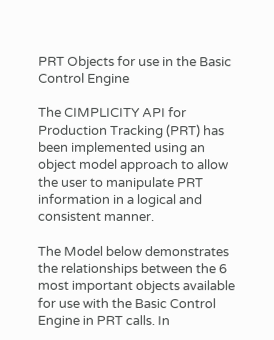PRT Objects for use in the Basic Control Engine

The CIMPLICITY API for Production Tracking (PRT) has been implemented using an object model approach to allow the user to manipulate PRT information in a logical and consistent manner.

The Model below demonstrates the relationships between the 6 most important objects available for use with the Basic Control Engine in PRT calls. In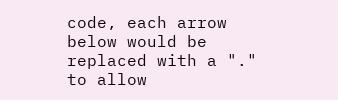code, each arrow below would be replaced with a "." to allow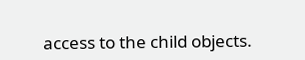access to the child objects.